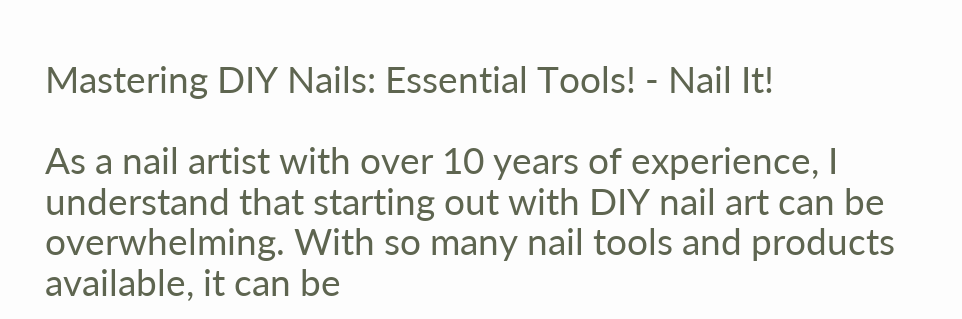Mastering DIY Nails: Essential Tools! - Nail It!

As a nail artist with over 10 years of experience, I understand that starting out with DIY nail art can be overwhelming. With so many nail tools and products available, it can be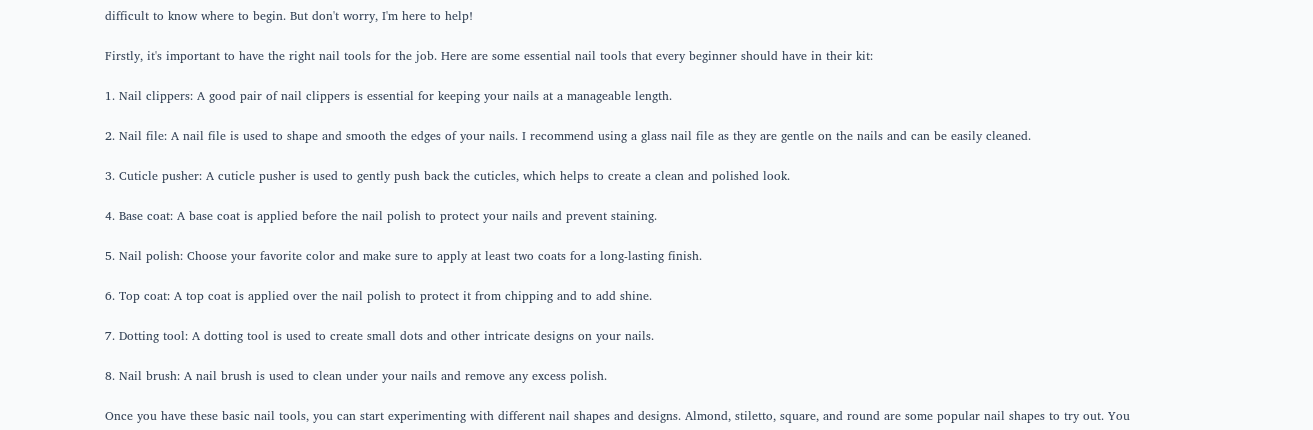difficult to know where to begin. But don't worry, I'm here to help!

Firstly, it's important to have the right nail tools for the job. Here are some essential nail tools that every beginner should have in their kit:

1. Nail clippers: A good pair of nail clippers is essential for keeping your nails at a manageable length.

2. Nail file: A nail file is used to shape and smooth the edges of your nails. I recommend using a glass nail file as they are gentle on the nails and can be easily cleaned.

3. Cuticle pusher: A cuticle pusher is used to gently push back the cuticles, which helps to create a clean and polished look.

4. Base coat: A base coat is applied before the nail polish to protect your nails and prevent staining.

5. Nail polish: Choose your favorite color and make sure to apply at least two coats for a long-lasting finish.

6. Top coat: A top coat is applied over the nail polish to protect it from chipping and to add shine.

7. Dotting tool: A dotting tool is used to create small dots and other intricate designs on your nails.

8. Nail brush: A nail brush is used to clean under your nails and remove any excess polish.

Once you have these basic nail tools, you can start experimenting with different nail shapes and designs. Almond, stiletto, square, and round are some popular nail shapes to try out. You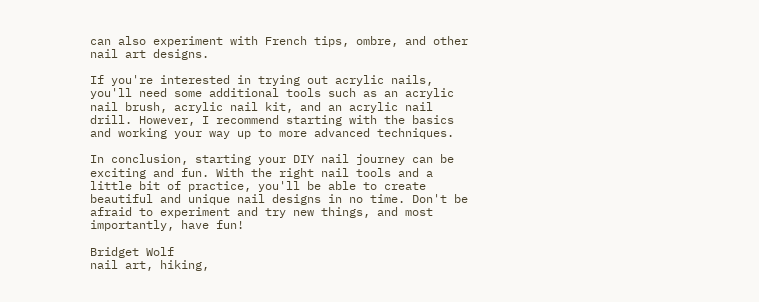can also experiment with French tips, ombre, and other nail art designs.

If you're interested in trying out acrylic nails, you'll need some additional tools such as an acrylic nail brush, acrylic nail kit, and an acrylic nail drill. However, I recommend starting with the basics and working your way up to more advanced techniques.

In conclusion, starting your DIY nail journey can be exciting and fun. With the right nail tools and a little bit of practice, you'll be able to create beautiful and unique nail designs in no time. Don't be afraid to experiment and try new things, and most importantly, have fun!

Bridget Wolf
nail art, hiking,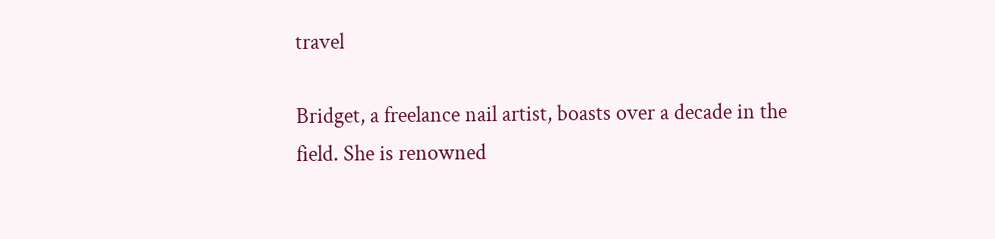travel

Bridget, a freelance nail artist, boasts over a decade in the field. She is renowned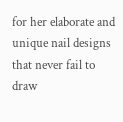for her elaborate and unique nail designs that never fail to draw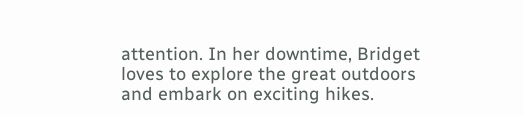attention. In her downtime, Bridget loves to explore the great outdoors and embark on exciting hikes.